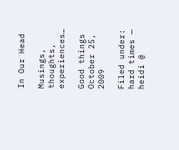In Our Head

Musings, thoughts, experiences…

Good things October 25, 2009

Filed under: hard times — heidi @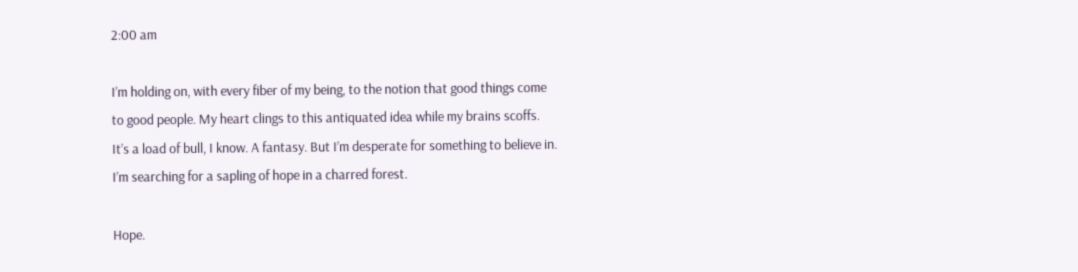2:00 am

I’m holding on, with every fiber of my being, to the notion that good things come to good people. My heart clings to this antiquated idea while my brains scoffs. It’s a load of bull, I know. A fantasy. But I’m desperate for something to believe in. I’m searching for a sapling of hope in a charred forest.

Hope.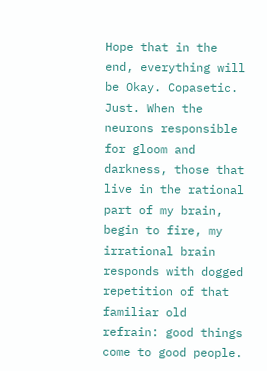Hope that in the end, everything will be Okay. Copasetic. Just. When the neurons responsible for gloom and darkness, those that live in the rational part of my brain, begin to fire, my irrational brain responds with dogged repetition of that familiar old refrain: good things come to good people.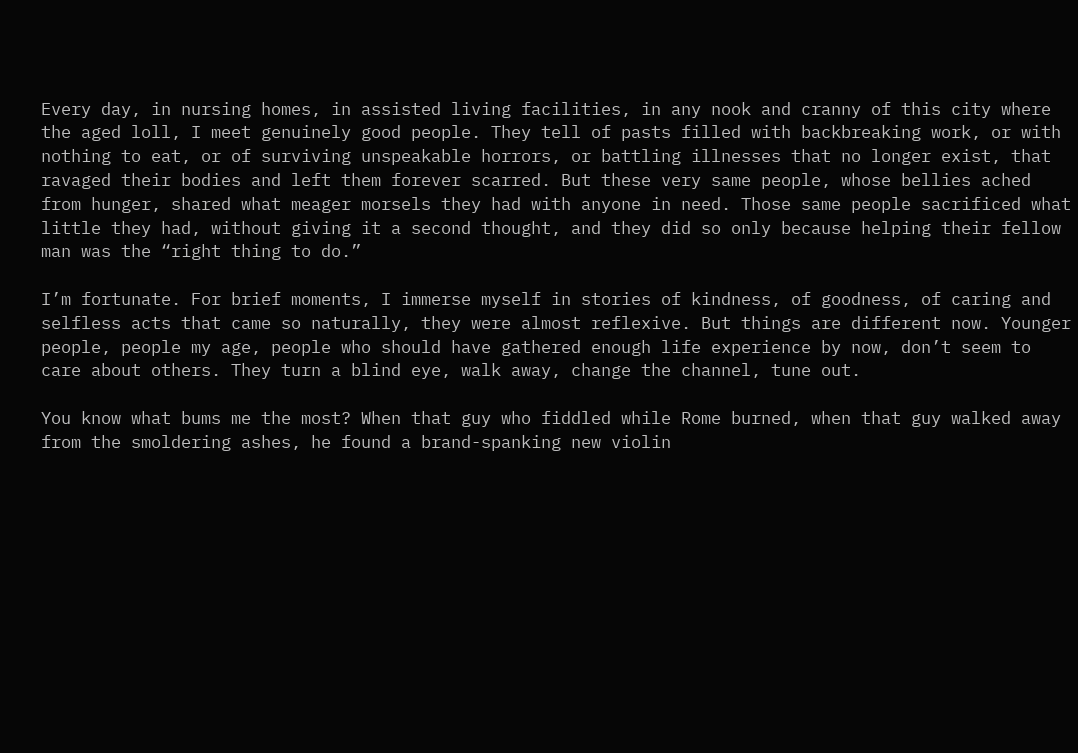Every day, in nursing homes, in assisted living facilities, in any nook and cranny of this city where the aged loll, I meet genuinely good people. They tell of pasts filled with backbreaking work, or with nothing to eat, or of surviving unspeakable horrors, or battling illnesses that no longer exist, that ravaged their bodies and left them forever scarred. But these very same people, whose bellies ached from hunger, shared what meager morsels they had with anyone in need. Those same people sacrificed what little they had, without giving it a second thought, and they did so only because helping their fellow man was the “right thing to do.”

I’m fortunate. For brief moments, I immerse myself in stories of kindness, of goodness, of caring and selfless acts that came so naturally, they were almost reflexive. But things are different now. Younger people, people my age, people who should have gathered enough life experience by now, don’t seem to care about others. They turn a blind eye, walk away, change the channel, tune out.

You know what bums me the most? When that guy who fiddled while Rome burned, when that guy walked away from the smoldering ashes, he found a brand-spanking new violin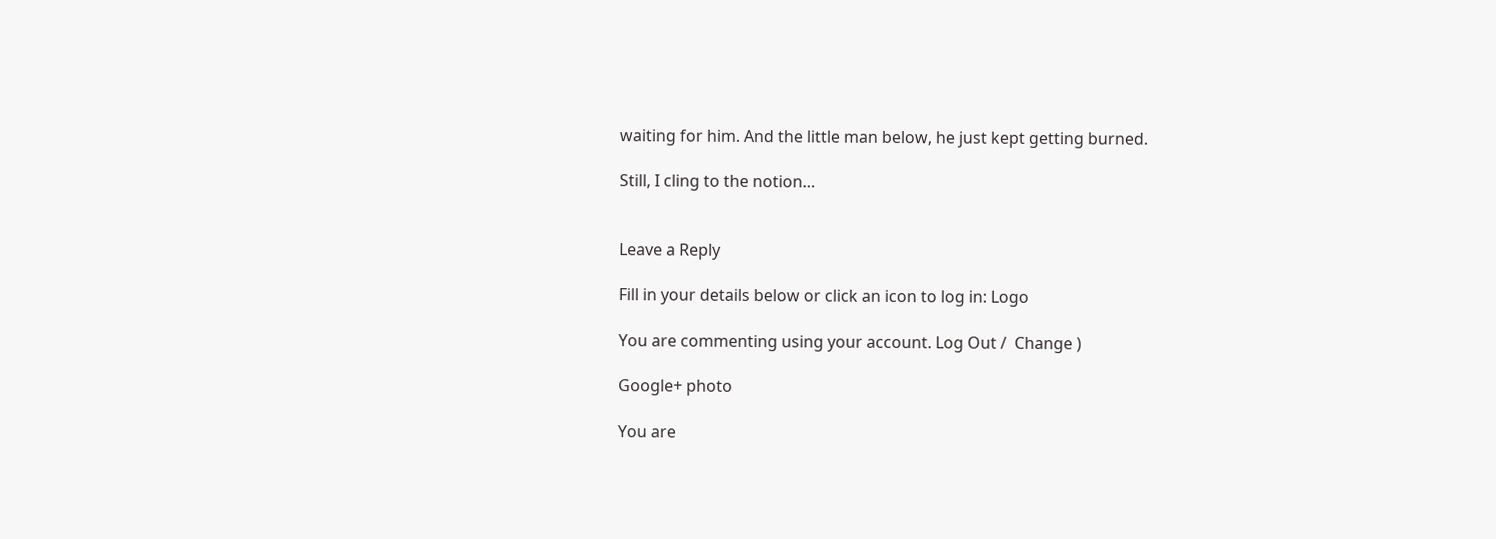waiting for him. And the little man below, he just kept getting burned.

Still, I cling to the notion…


Leave a Reply

Fill in your details below or click an icon to log in: Logo

You are commenting using your account. Log Out /  Change )

Google+ photo

You are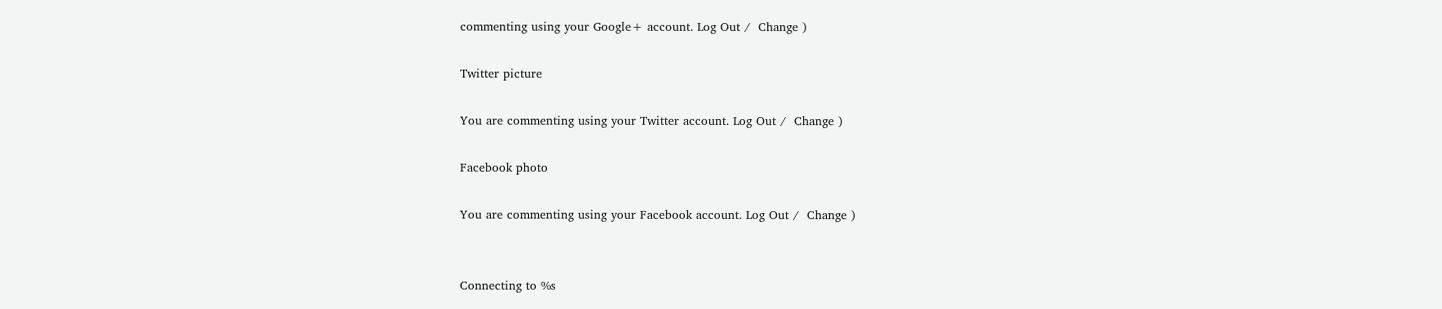commenting using your Google+ account. Log Out /  Change )

Twitter picture

You are commenting using your Twitter account. Log Out /  Change )

Facebook photo

You are commenting using your Facebook account. Log Out /  Change )


Connecting to %s